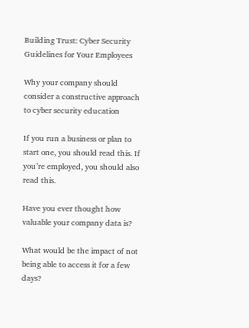Building Trust: Cyber Security Guidelines for Your Employees

Why your company should consider a constructive approach to cyber security education

If you run a business or plan to start one, you should read this. If you’re employed, you should also read this.

Have you ever thought how valuable your company data is?

What would be the impact of not being able to access it for a few days?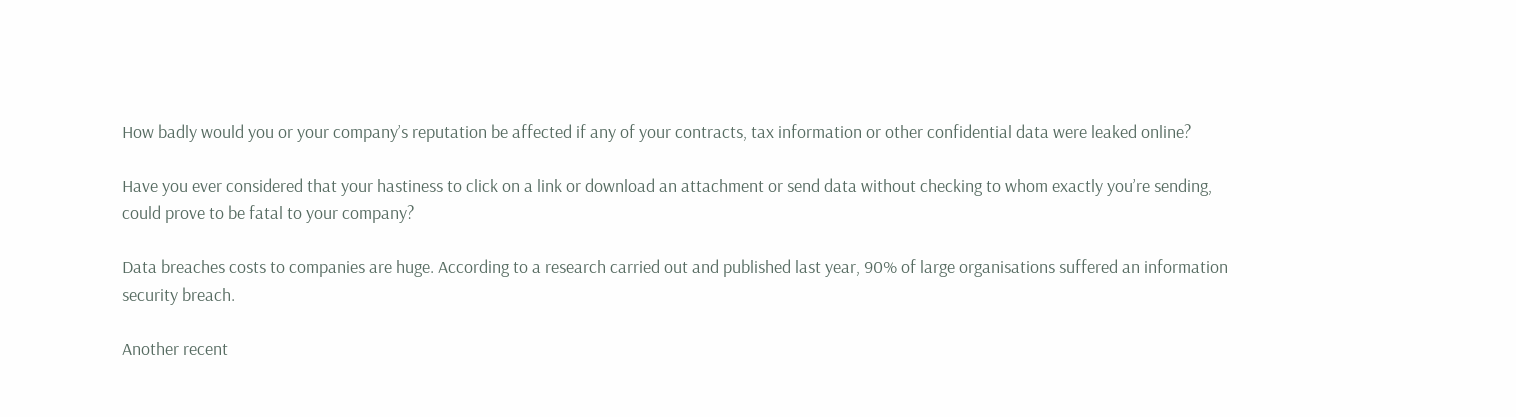How badly would you or your company’s reputation be affected if any of your contracts, tax information or other confidential data were leaked online?

Have you ever considered that your hastiness to click on a link or download an attachment or send data without checking to whom exactly you’re sending, could prove to be fatal to your company?

Data breaches costs to companies are huge. According to a research carried out and published last year, 90% of large organisations suffered an information security breach.

Another recent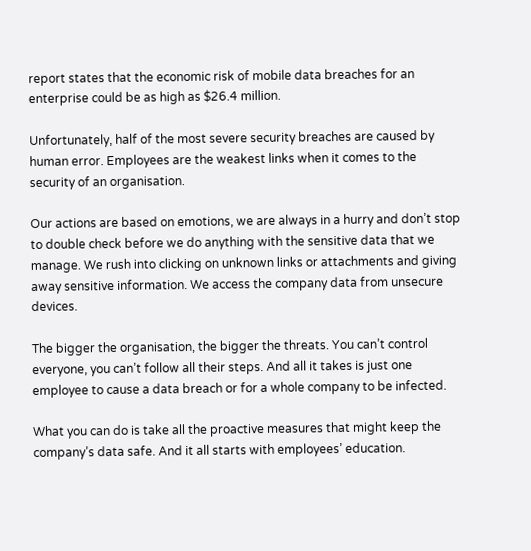report states that the economic risk of mobile data breaches for an enterprise could be as high as $26.4 million.

Unfortunately, half of the most severe security breaches are caused by human error. Employees are the weakest links when it comes to the security of an organisation.

Our actions are based on emotions, we are always in a hurry and don’t stop to double check before we do anything with the sensitive data that we manage. We rush into clicking on unknown links or attachments and giving away sensitive information. We access the company data from unsecure devices.

The bigger the organisation, the bigger the threats. You can’t control everyone, you can’t follow all their steps. And all it takes is just one employee to cause a data breach or for a whole company to be infected.

What you can do is take all the proactive measures that might keep the company’s data safe. And it all starts with employees’ education.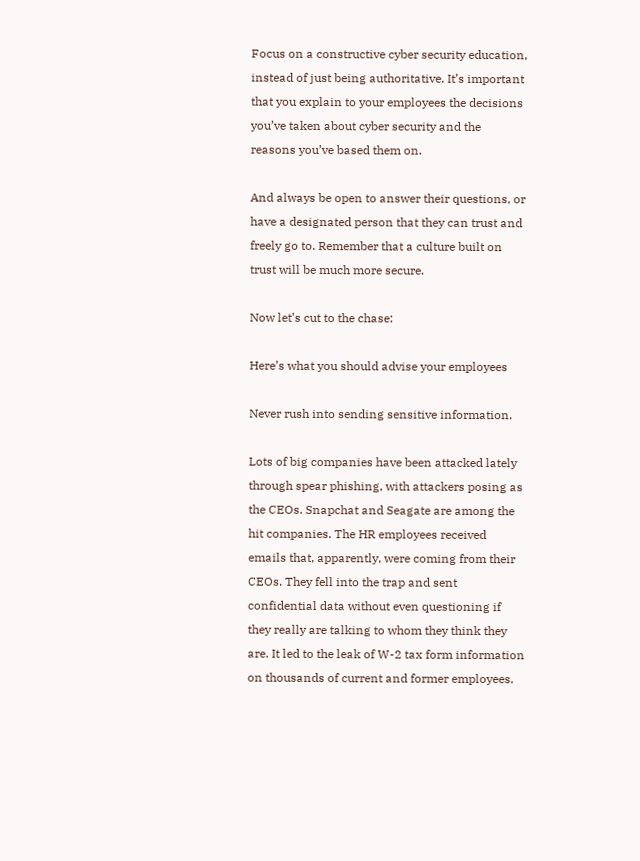Focus on a constructive cyber security education, instead of just being authoritative. It’s important that you explain to your employees the decisions you’ve taken about cyber security and the reasons you’ve based them on.

And always be open to answer their questions, or have a designated person that they can trust and freely go to. Remember that a culture built on trust will be much more secure.

Now let’s cut to the chase:

Here’s what you should advise your employees

Never rush into sending sensitive information.

Lots of big companies have been attacked lately through spear phishing, with attackers posing as the CEOs. Snapchat and Seagate are among the hit companies. The HR employees received emails that, apparently, were coming from their CEOs. They fell into the trap and sent confidential data without even questioning if they really are talking to whom they think they are. It led to the leak of W-2 tax form information on thousands of current and former employees.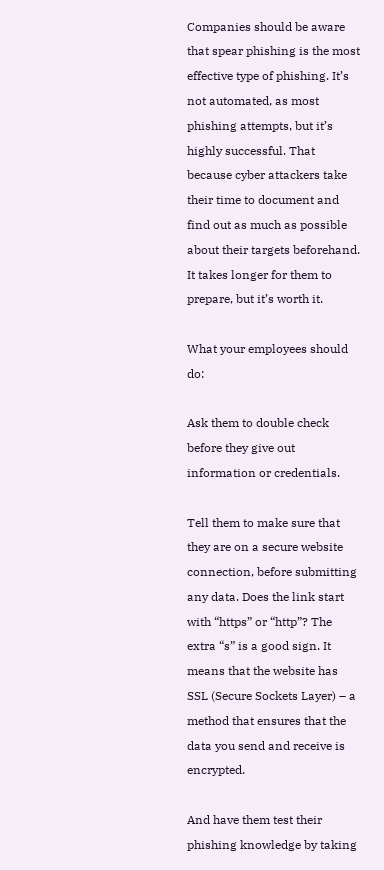Companies should be aware that spear phishing is the most effective type of phishing. It’s not automated, as most phishing attempts, but it’s highly successful. That because cyber attackers take their time to document and find out as much as possible about their targets beforehand. It takes longer for them to prepare, but it’s worth it.

What your employees should do:

Ask them to double check before they give out information or credentials.

Tell them to make sure that they are on a secure website connection, before submitting any data. Does the link start with “https” or “http”? The extra “s” is a good sign. It means that the website has SSL (Secure Sockets Layer) – a method that ensures that the data you send and receive is encrypted.

And have them test their phishing knowledge by taking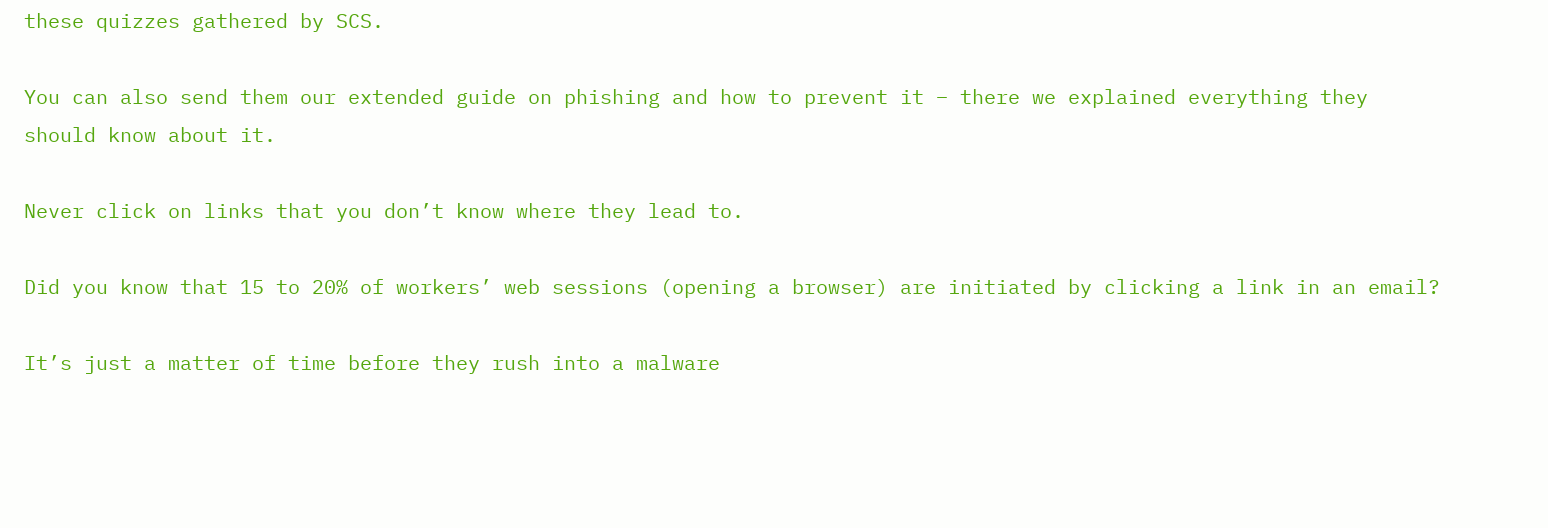these quizzes gathered by SCS.

You can also send them our extended guide on phishing and how to prevent it – there we explained everything they should know about it.

Never click on links that you don’t know where they lead to.

Did you know that 15 to 20% of workers’ web sessions (opening a browser) are initiated by clicking a link in an email?

It’s just a matter of time before they rush into a malware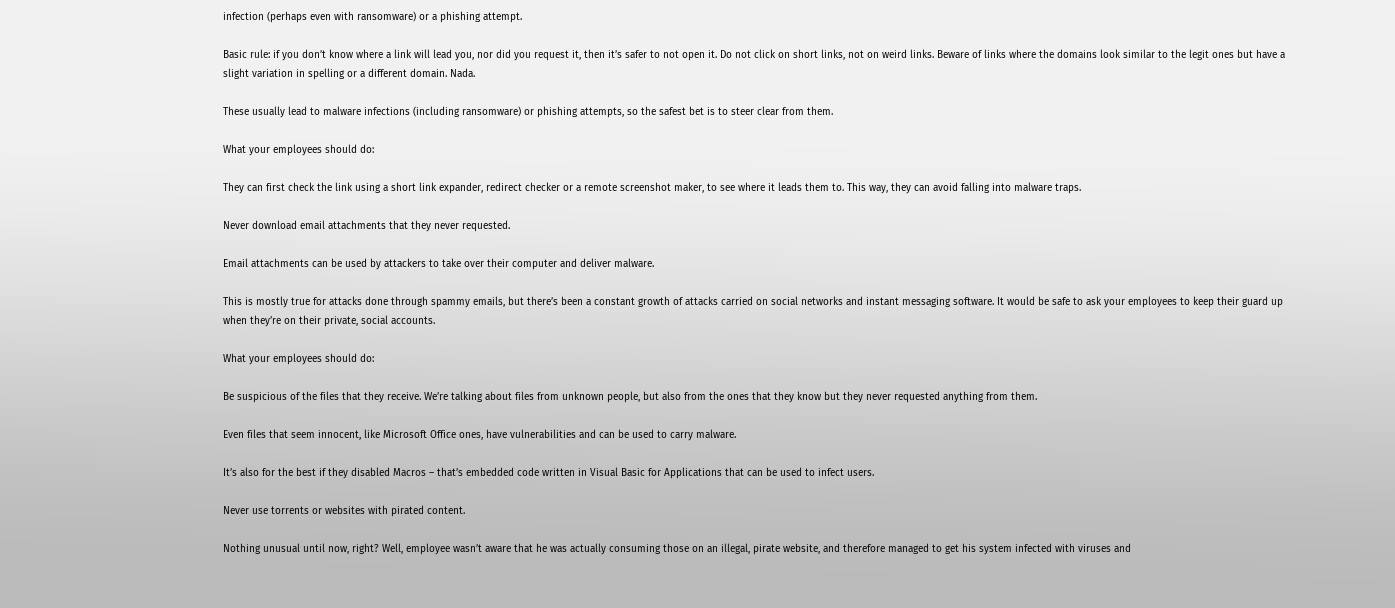infection (perhaps even with ransomware) or a phishing attempt.

Basic rule: if you don’t know where a link will lead you, nor did you request it, then it’s safer to not open it. Do not click on short links, not on weird links. Beware of links where the domains look similar to the legit ones but have a slight variation in spelling or a different domain. Nada.

These usually lead to malware infections (including ransomware) or phishing attempts, so the safest bet is to steer clear from them.

What your employees should do:

They can first check the link using a short link expander, redirect checker or a remote screenshot maker, to see where it leads them to. This way, they can avoid falling into malware traps.

Never download email attachments that they never requested.

Email attachments can be used by attackers to take over their computer and deliver malware.

This is mostly true for attacks done through spammy emails, but there’s been a constant growth of attacks carried on social networks and instant messaging software. It would be safe to ask your employees to keep their guard up when they’re on their private, social accounts.

What your employees should do:

Be suspicious of the files that they receive. We’re talking about files from unknown people, but also from the ones that they know but they never requested anything from them.

Even files that seem innocent, like Microsoft Office ones, have vulnerabilities and can be used to carry malware.

It’s also for the best if they disabled Macros – that’s embedded code written in Visual Basic for Applications that can be used to infect users.

Never use torrents or websites with pirated content.

Nothing unusual until now, right? Well, employee wasn’t aware that he was actually consuming those on an illegal, pirate website, and therefore managed to get his system infected with viruses and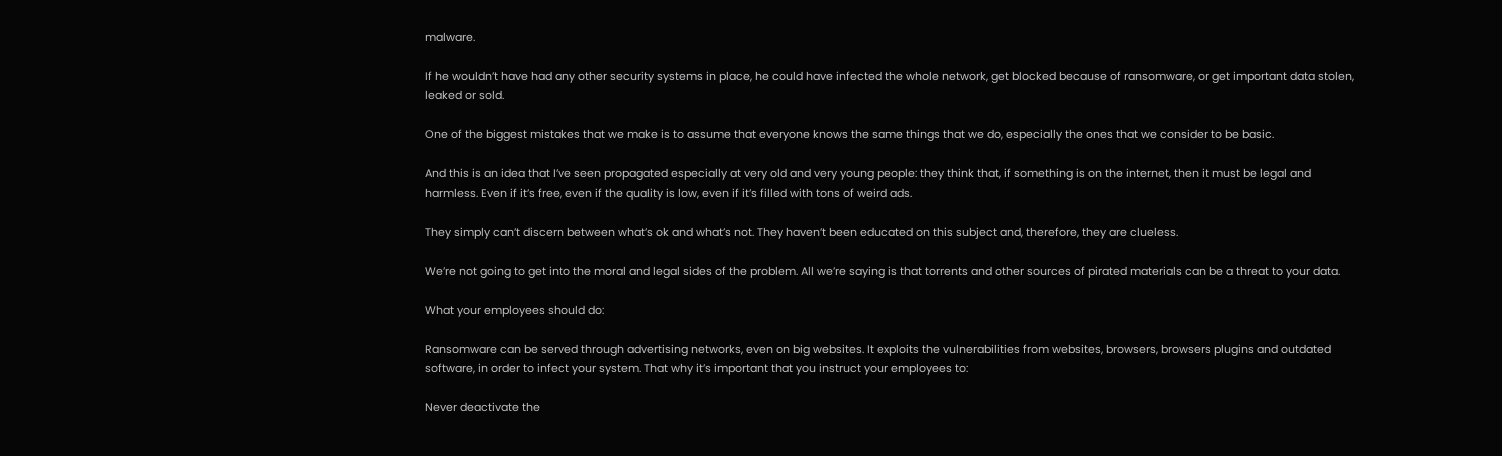malware.

If he wouldn’t have had any other security systems in place, he could have infected the whole network, get blocked because of ransomware, or get important data stolen, leaked or sold.

One of the biggest mistakes that we make is to assume that everyone knows the same things that we do, especially the ones that we consider to be basic.

And this is an idea that I’ve seen propagated especially at very old and very young people: they think that, if something is on the internet, then it must be legal and harmless. Even if it’s free, even if the quality is low, even if it’s filled with tons of weird ads.

They simply can’t discern between what’s ok and what’s not. They haven’t been educated on this subject and, therefore, they are clueless.

We’re not going to get into the moral and legal sides of the problem. All we’re saying is that torrents and other sources of pirated materials can be a threat to your data.

What your employees should do:

Ransomware can be served through advertising networks, even on big websites. It exploits the vulnerabilities from websites, browsers, browsers plugins and outdated software, in order to infect your system. That why it’s important that you instruct your employees to:

Never deactivate the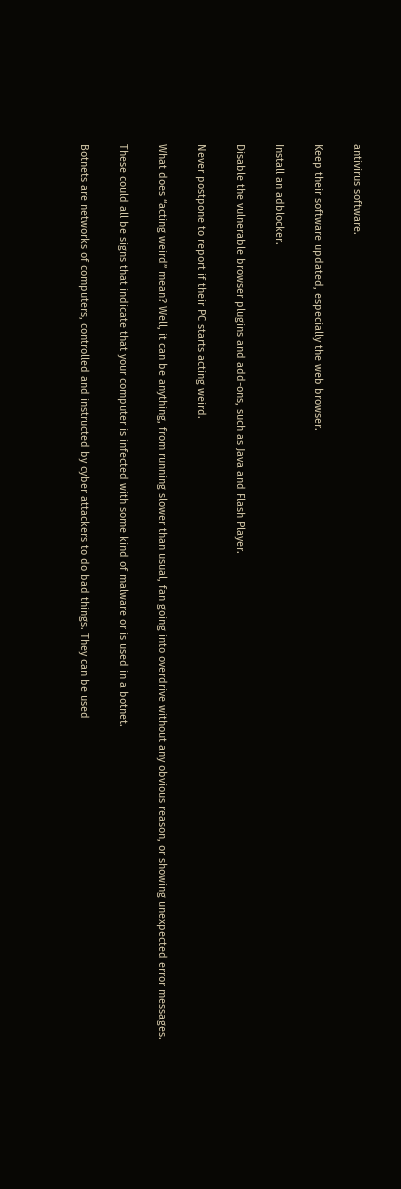antivirus software.

Keep their software updated, especially the web browser.

Install an adblocker.

Disable the vulnerable browser plugins and add-ons, such as Java and Flash Player.

Never postpone to report if their PC starts acting weird.

What does “acting weird” mean? Well, it can be anything, from running slower than usual, fan going into overdrive without any obvious reason, or showing unexpected error messages.

These could all be signs that indicate that your computer is infected with some kind of malware or is used in a botnet.

Botnets are networks of computers, controlled and instructed by cyber attackers to do bad things. They can be used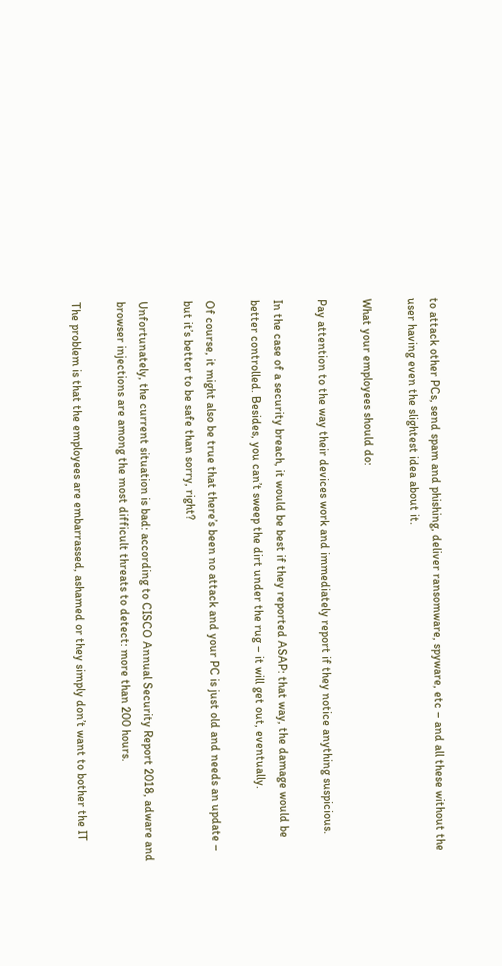to attack other PCs, send spam and phishing, deliver ransomware, spyware, etc – and all these without the user having even the slightest idea about it.

What your employees should do:

Pay attention to the way their devices work and immediately report if they notice anything suspicious.

In the case of a security breach, it would be best if they reported ASAP: that way, the damage would be better controlled. Besides, you can’t sweep the dirt under the rug – it will get out, eventually.

Of course, it might also be true that there’s been no attack and your PC is just old and needs an update – but it’s better to be safe than sorry, right?

Unfortunately, the current situation is bad: according to CISCO Annual Security Report 2018, adware and browser injections are among the most difficult threats to detect: more than 200 hours.

The problem is that the employees are embarrassed, ashamed or they simply don’t want to bother the IT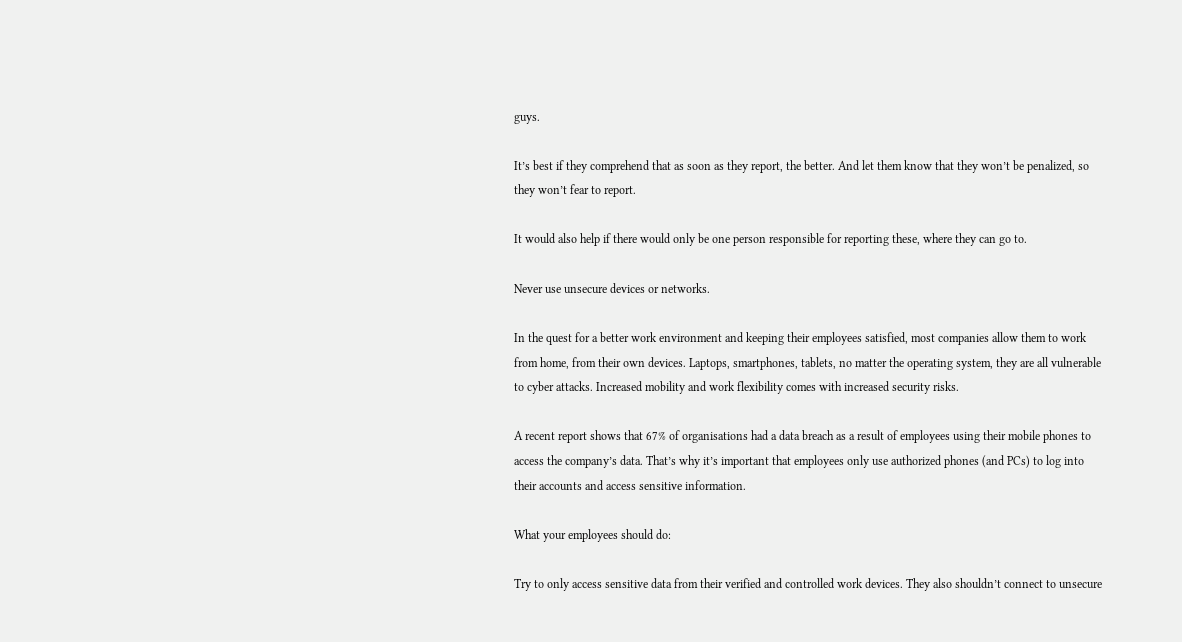guys.

It’s best if they comprehend that as soon as they report, the better. And let them know that they won’t be penalized, so they won’t fear to report.

It would also help if there would only be one person responsible for reporting these, where they can go to.

Never use unsecure devices or networks.

In the quest for a better work environment and keeping their employees satisfied, most companies allow them to work from home, from their own devices. Laptops, smartphones, tablets, no matter the operating system, they are all vulnerable to cyber attacks. Increased mobility and work flexibility comes with increased security risks.

A recent report shows that 67% of organisations had a data breach as a result of employees using their mobile phones to access the company’s data. That’s why it’s important that employees only use authorized phones (and PCs) to log into their accounts and access sensitive information.

What your employees should do:

Try to only access sensitive data from their verified and controlled work devices. They also shouldn’t connect to unsecure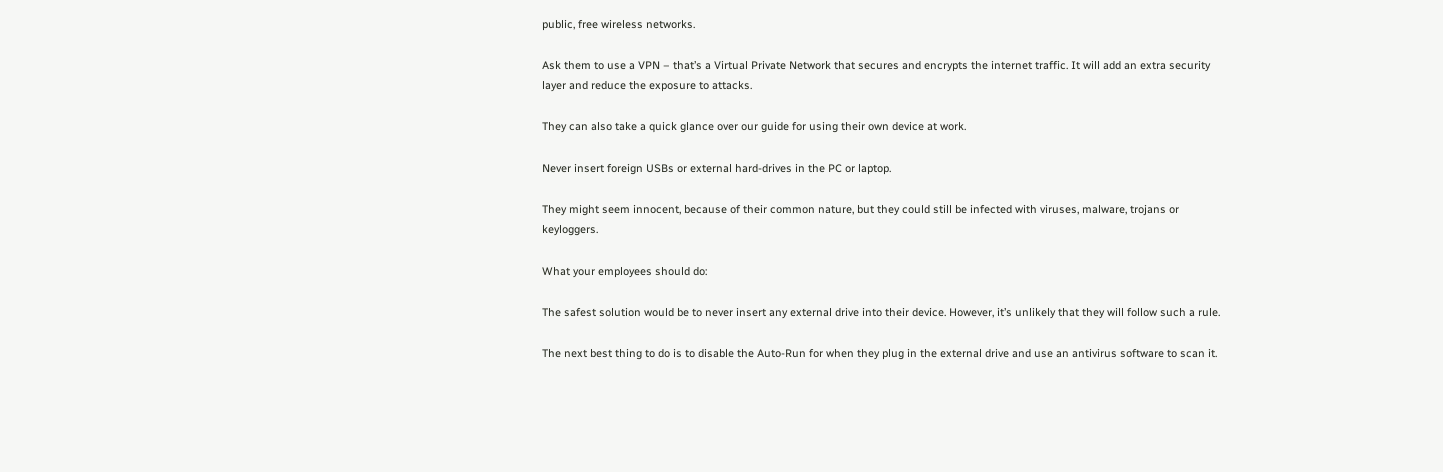public, free wireless networks.

Ask them to use a VPN – that’s a Virtual Private Network that secures and encrypts the internet traffic. It will add an extra security layer and reduce the exposure to attacks.

They can also take a quick glance over our guide for using their own device at work.

Never insert foreign USBs or external hard-drives in the PC or laptop.

They might seem innocent, because of their common nature, but they could still be infected with viruses, malware, trojans or keyloggers.

What your employees should do:

The safest solution would be to never insert any external drive into their device. However, it’s unlikely that they will follow such a rule.

The next best thing to do is to disable the Auto-Run for when they plug in the external drive and use an antivirus software to scan it.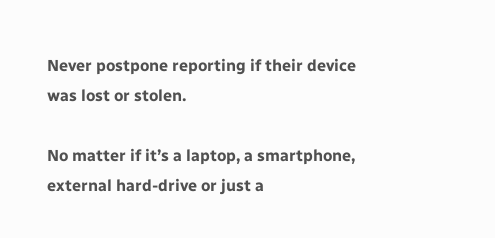Never postpone reporting if their device was lost or stolen.

No matter if it’s a laptop, a smartphone, external hard-drive or just a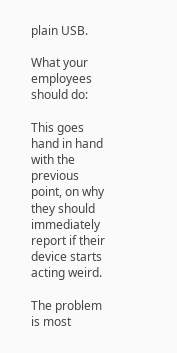plain USB.

What your employees should do:

This goes hand in hand with the previous point, on why they should immediately report if their device starts acting weird.

The problem is most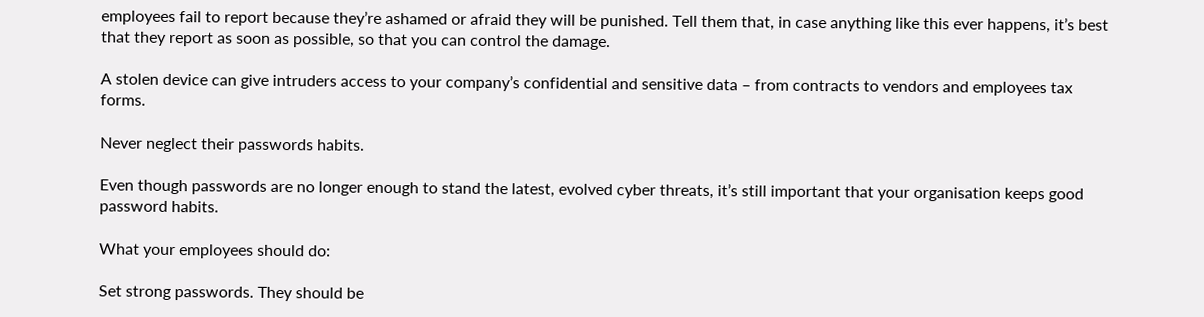employees fail to report because they’re ashamed or afraid they will be punished. Tell them that, in case anything like this ever happens, it’s best that they report as soon as possible, so that you can control the damage.

A stolen device can give intruders access to your company’s confidential and sensitive data – from contracts to vendors and employees tax forms.

Never neglect their passwords habits.

Even though passwords are no longer enough to stand the latest, evolved cyber threats, it’s still important that your organisation keeps good password habits.

What your employees should do:

Set strong passwords. They should be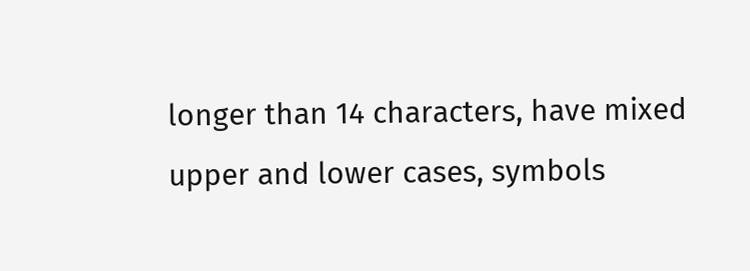longer than 14 characters, have mixed upper and lower cases, symbols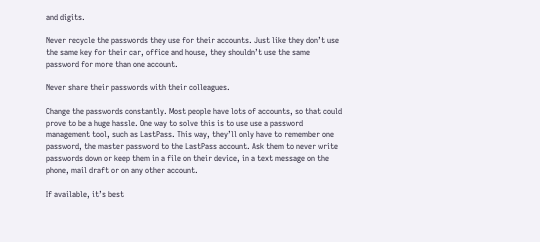and digits.

Never recycle the passwords they use for their accounts. Just like they don’t use the same key for their car, office and house, they shouldn’t use the same password for more than one account.

Never share their passwords with their colleagues.

Change the passwords constantly. Most people have lots of accounts, so that could prove to be a huge hassle. One way to solve this is to use use a password management tool, such as LastPass. This way, they’ll only have to remember one password, the master password to the LastPass account. Ask them to never write passwords down or keep them in a file on their device, in a text message on the phone, mail draft or on any other account.

If available, it’s best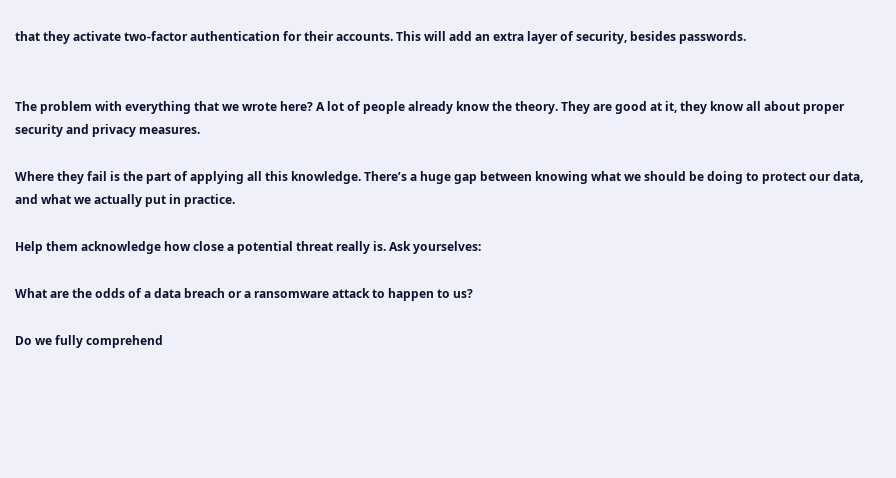that they activate two-factor authentication for their accounts. This will add an extra layer of security, besides passwords.


The problem with everything that we wrote here? A lot of people already know the theory. They are good at it, they know all about proper security and privacy measures.

Where they fail is the part of applying all this knowledge. There’s a huge gap between knowing what we should be doing to protect our data, and what we actually put in practice.

Help them acknowledge how close a potential threat really is. Ask yourselves:

What are the odds of a data breach or a ransomware attack to happen to us?

Do we fully comprehend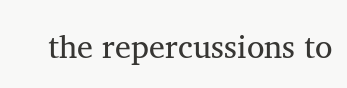the repercussions to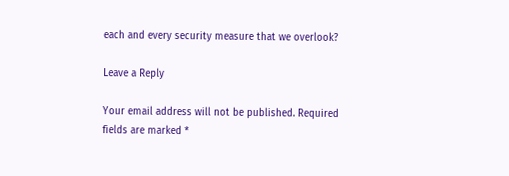each and every security measure that we overlook?

Leave a Reply

Your email address will not be published. Required fields are marked *